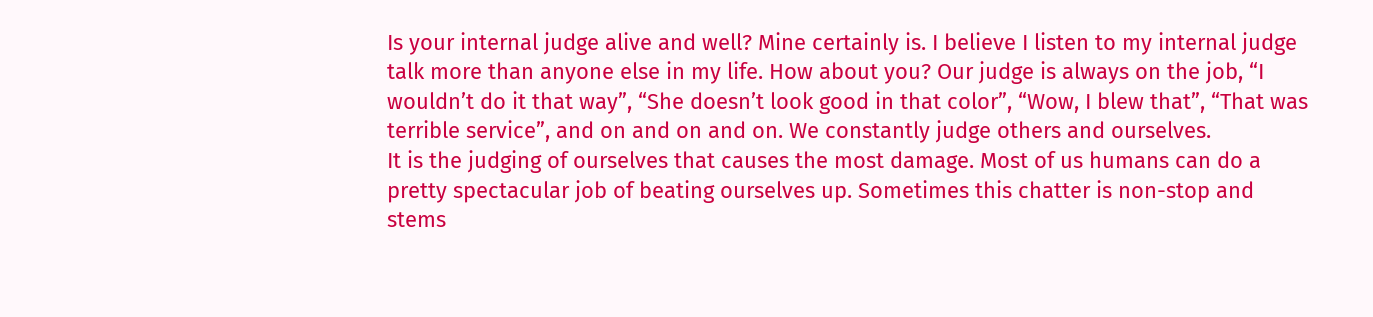Is your internal judge alive and well? Mine certainly is. I believe I listen to my internal judge talk more than anyone else in my life. How about you? Our judge is always on the job, “I wouldn’t do it that way”, “She doesn’t look good in that color”, “Wow, I blew that”, “That was terrible service”, and on and on and on. We constantly judge others and ourselves.
It is the judging of ourselves that causes the most damage. Most of us humans can do a pretty spectacular job of beating ourselves up. Sometimes this chatter is non-stop and stems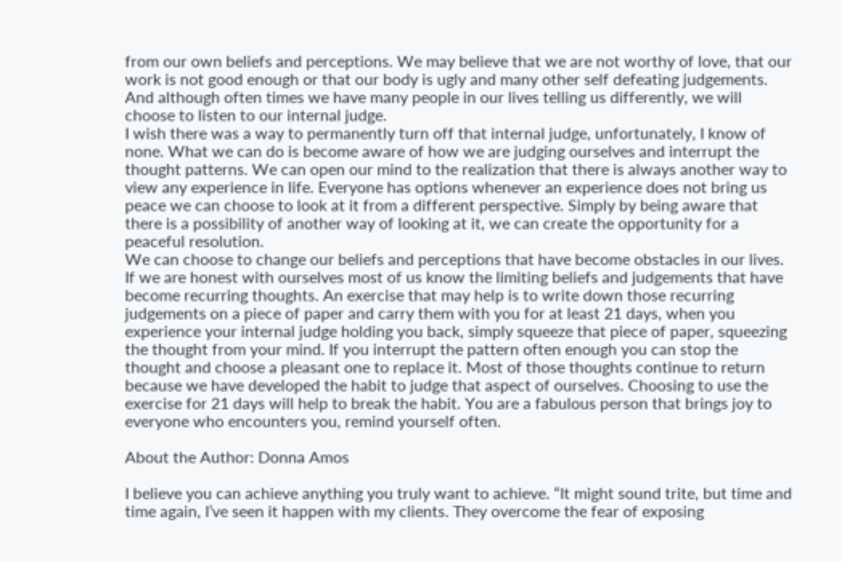from our own beliefs and perceptions. We may believe that we are not worthy of love, that our work is not good enough or that our body is ugly and many other self defeating judgements. And although often times we have many people in our lives telling us differently, we will choose to listen to our internal judge.
I wish there was a way to permanently turn off that internal judge, unfortunately, I know of none. What we can do is become aware of how we are judging ourselves and interrupt the thought patterns. We can open our mind to the realization that there is always another way to view any experience in life. Everyone has options whenever an experience does not bring us peace we can choose to look at it from a different perspective. Simply by being aware that there is a possibility of another way of looking at it, we can create the opportunity for a peaceful resolution.
We can choose to change our beliefs and perceptions that have become obstacles in our lives. If we are honest with ourselves most of us know the limiting beliefs and judgements that have become recurring thoughts. An exercise that may help is to write down those recurring judgements on a piece of paper and carry them with you for at least 21 days, when you experience your internal judge holding you back, simply squeeze that piece of paper, squeezing the thought from your mind. If you interrupt the pattern often enough you can stop the thought and choose a pleasant one to replace it. Most of those thoughts continue to return because we have developed the habit to judge that aspect of ourselves. Choosing to use the exercise for 21 days will help to break the habit. You are a fabulous person that brings joy to everyone who encounters you, remind yourself often.

About the Author: Donna Amos

I believe you can achieve anything you truly want to achieve. “It might sound trite, but time and time again, I’ve seen it happen with my clients. They overcome the fear of exposing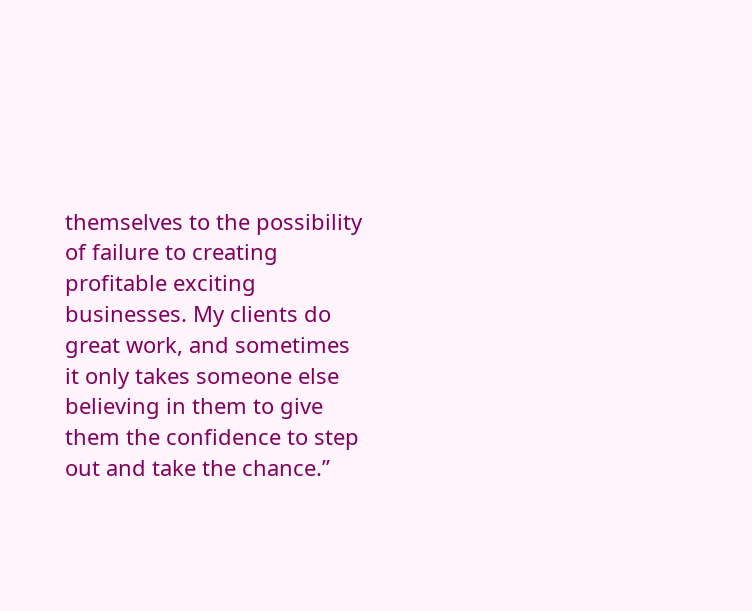themselves to the possibility of failure to creating profitable exciting businesses. My clients do great work, and sometimes it only takes someone else believing in them to give them the confidence to step out and take the chance.”